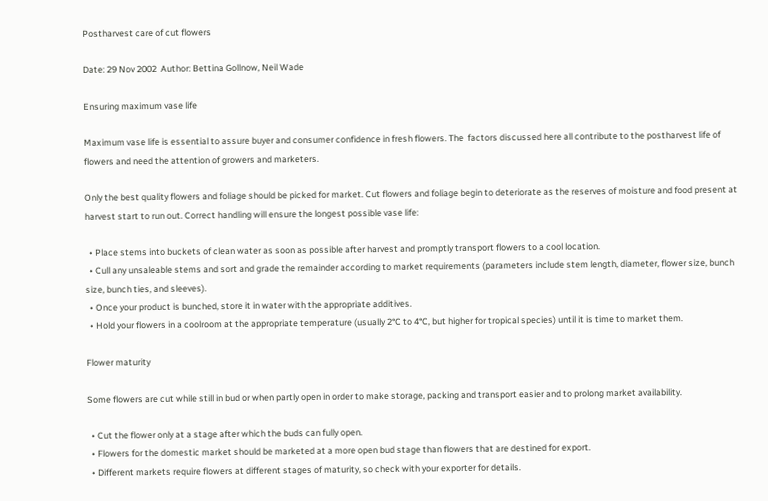Postharvest care of cut flowers

Date: 29 Nov 2002  Author: Bettina Gollnow, Neil Wade

Ensuring maximum vase life

Maximum vase life is essential to assure buyer and consumer confidence in fresh flowers. The  factors discussed here all contribute to the postharvest life of flowers and need the attention of growers and marketers.

Only the best quality flowers and foliage should be picked for market. Cut flowers and foliage begin to deteriorate as the reserves of moisture and food present at harvest start to run out. Correct handling will ensure the longest possible vase life:

  • Place stems into buckets of clean water as soon as possible after harvest and promptly transport flowers to a cool location.
  • Cull any unsaleable stems and sort and grade the remainder according to market requirements (parameters include stem length, diameter, flower size, bunch size, bunch ties, and sleeves).
  • Once your product is bunched, store it in water with the appropriate additives.
  • Hold your flowers in a coolroom at the appropriate temperature (usually 2°C to 4°C, but higher for tropical species) until it is time to market them.

Flower maturity

Some flowers are cut while still in bud or when partly open in order to make storage, packing and transport easier and to prolong market availability.

  • Cut the flower only at a stage after which the buds can fully open.
  • Flowers for the domestic market should be marketed at a more open bud stage than flowers that are destined for export.
  • Different markets require flowers at different stages of maturity, so check with your exporter for details.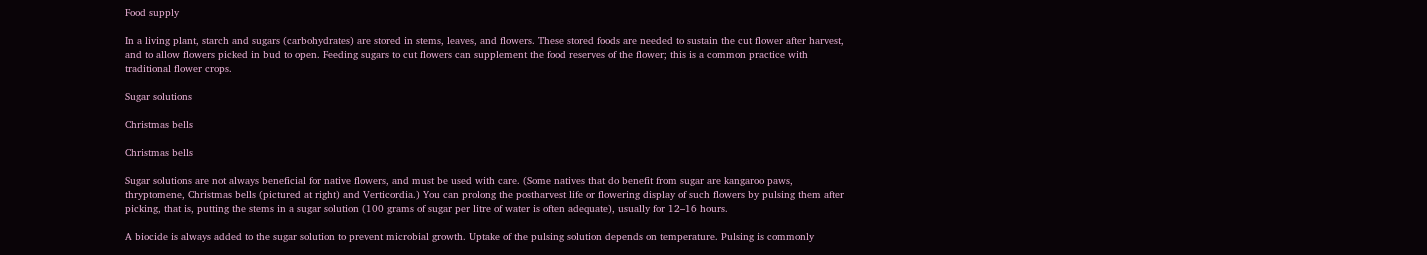Food supply

In a living plant, starch and sugars (carbohydrates) are stored in stems, leaves, and flowers. These stored foods are needed to sustain the cut flower after harvest, and to allow flowers picked in bud to open. Feeding sugars to cut flowers can supplement the food reserves of the flower; this is a common practice with traditional flower crops.

Sugar solutions

Christmas bells

Christmas bells

Sugar solutions are not always beneficial for native flowers, and must be used with care. (Some natives that do benefit from sugar are kangaroo paws, thryptomene, Christmas bells (pictured at right) and Verticordia.) You can prolong the postharvest life or flowering display of such flowers by pulsing them after picking, that is, putting the stems in a sugar solution (100 grams of sugar per litre of water is often adequate), usually for 12–16 hours.

A biocide is always added to the sugar solution to prevent microbial growth. Uptake of the pulsing solution depends on temperature. Pulsing is commonly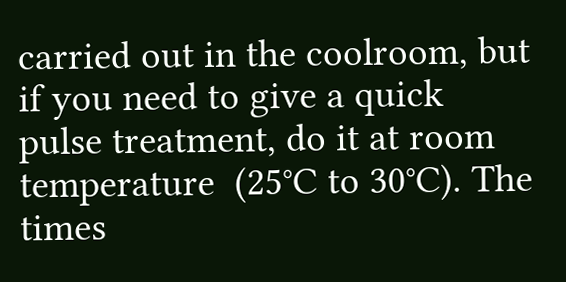carried out in the coolroom, but if you need to give a quick pulse treatment, do it at room temperature  (25°C to 30°C). The times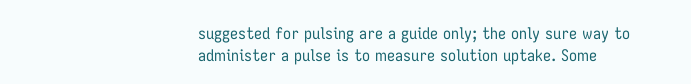suggested for pulsing are a guide only; the only sure way to administer a pulse is to measure solution uptake. Some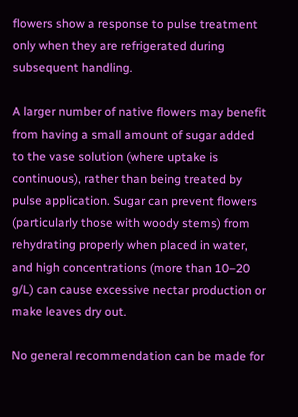flowers show a response to pulse treatment only when they are refrigerated during subsequent handling.

A larger number of native flowers may benefit from having a small amount of sugar added to the vase solution (where uptake is continuous), rather than being treated by pulse application. Sugar can prevent flowers (particularly those with woody stems) from rehydrating properly when placed in water, and high concentrations (more than 10–20 g/L) can cause excessive nectar production or make leaves dry out.

No general recommendation can be made for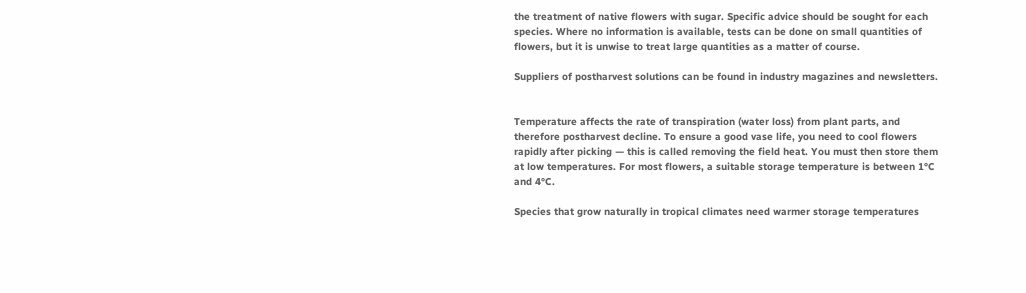the treatment of native flowers with sugar. Specific advice should be sought for each species. Where no information is available, tests can be done on small quantities of flowers, but it is unwise to treat large quantities as a matter of course.

Suppliers of postharvest solutions can be found in industry magazines and newsletters.


Temperature affects the rate of transpiration (water loss) from plant parts, and therefore postharvest decline. To ensure a good vase life, you need to cool flowers rapidly after picking — this is called removing the field heat. You must then store them at low temperatures. For most flowers, a suitable storage temperature is between 1°C and 4°C.

Species that grow naturally in tropical climates need warmer storage temperatures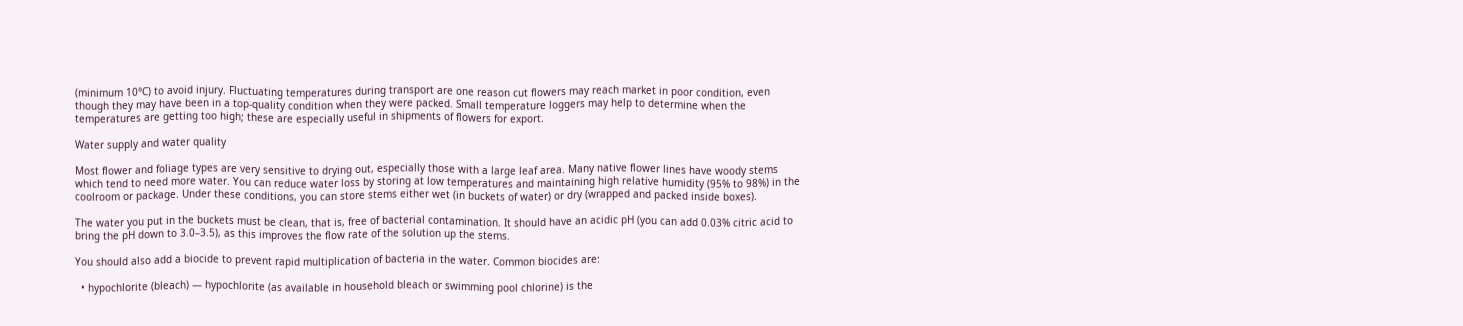(minimum 10°C) to avoid injury. Fluctuating temperatures during transport are one reason cut flowers may reach market in poor condition, even though they may have been in a top-quality condition when they were packed. Small temperature loggers may help to determine when the temperatures are getting too high; these are especially useful in shipments of flowers for export.

Water supply and water quality

Most flower and foliage types are very sensitive to drying out, especially those with a large leaf area. Many native flower lines have woody stems which tend to need more water. You can reduce water loss by storing at low temperatures and maintaining high relative humidity (95% to 98%) in the coolroom or package. Under these conditions, you can store stems either wet (in buckets of water) or dry (wrapped and packed inside boxes).

The water you put in the buckets must be clean, that is, free of bacterial contamination. It should have an acidic pH (you can add 0.03% citric acid to bring the pH down to 3.0–3.5), as this improves the flow rate of the solution up the stems.

You should also add a biocide to prevent rapid multiplication of bacteria in the water. Common biocides are:

  • hypochlorite (bleach) — hypochlorite (as available in household bleach or swimming pool chlorine) is the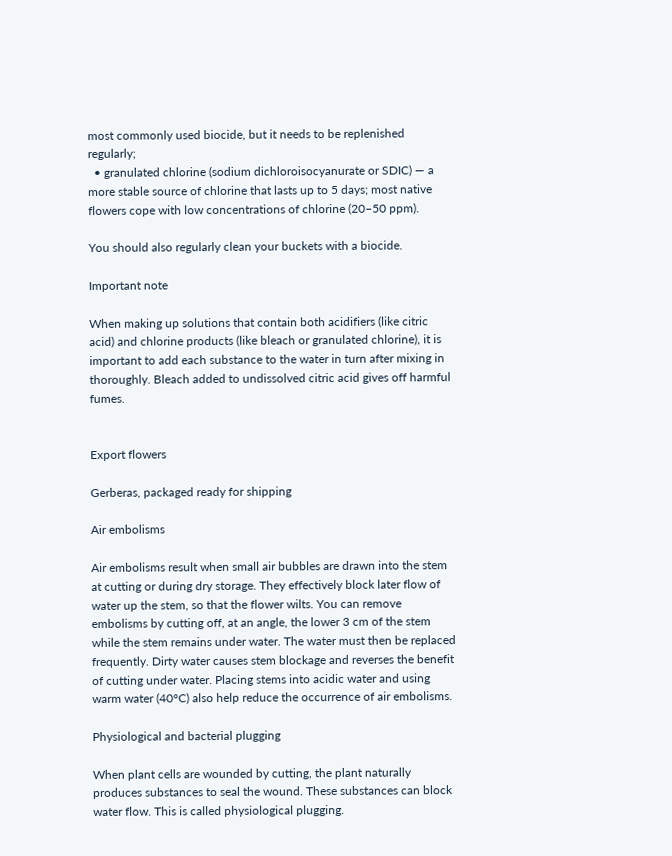most commonly used biocide, but it needs to be replenished regularly;
  • granulated chlorine (sodium dichloroisocyanurate or SDIC) — a more stable source of chlorine that lasts up to 5 days; most native flowers cope with low concentrations of chlorine (20–50 ppm).

You should also regularly clean your buckets with a biocide.

Important note

When making up solutions that contain both acidifiers (like citric acid) and chlorine products (like bleach or granulated chlorine), it is important to add each substance to the water in turn after mixing in thoroughly. Bleach added to undissolved citric acid gives off harmful fumes.


Export flowers

Gerberas, packaged ready for shipping

Air embolisms

Air embolisms result when small air bubbles are drawn into the stem at cutting or during dry storage. They effectively block later flow of water up the stem, so that the flower wilts. You can remove embolisms by cutting off, at an angle, the lower 3 cm of the stem while the stem remains under water. The water must then be replaced frequently. Dirty water causes stem blockage and reverses the benefit of cutting under water. Placing stems into acidic water and using warm water (40°C) also help reduce the occurrence of air embolisms.

Physiological and bacterial plugging

When plant cells are wounded by cutting, the plant naturally produces substances to seal the wound. These substances can block water flow. This is called physiological plugging.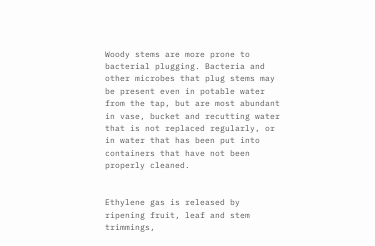Woody stems are more prone to bacterial plugging. Bacteria and other microbes that plug stems may be present even in potable water from the tap, but are most abundant in vase, bucket and recutting water that is not replaced regularly, or in water that has been put into containers that have not been properly cleaned.


Ethylene gas is released by ripening fruit, leaf and stem trimmings,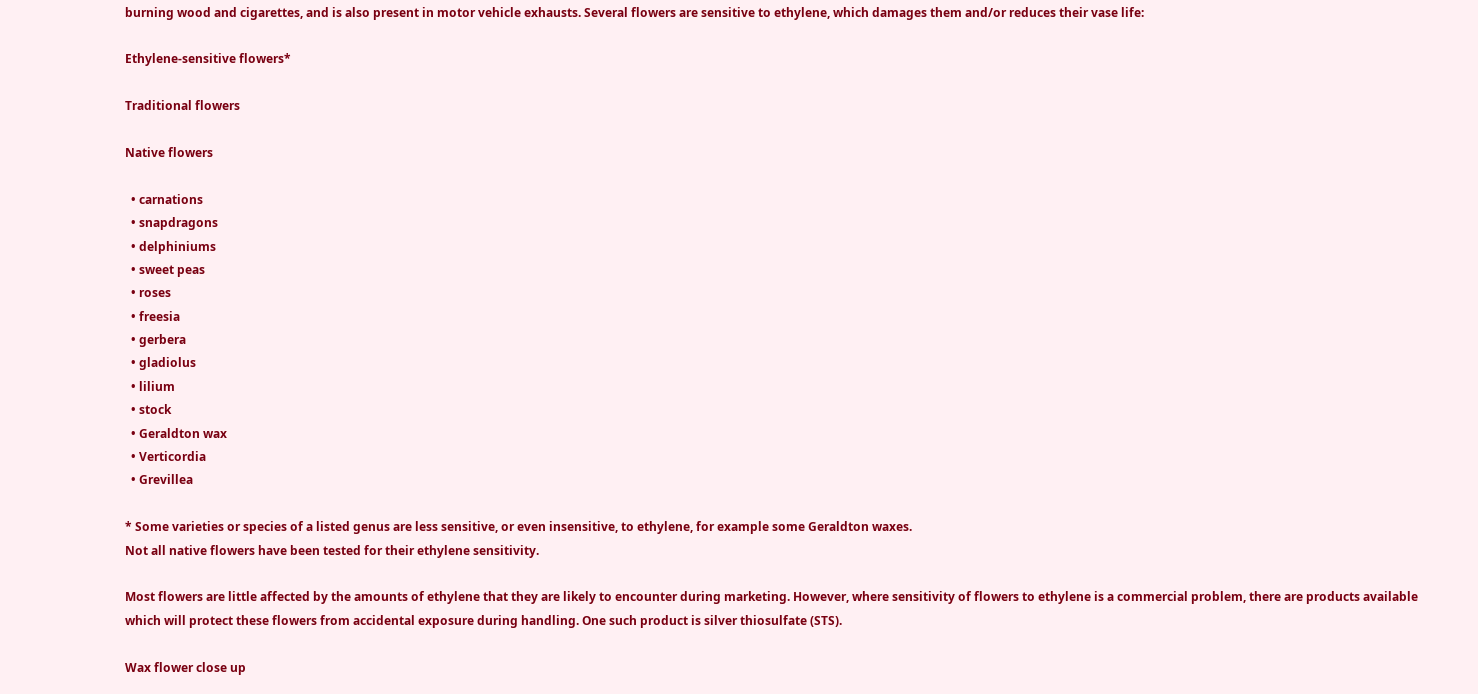burning wood and cigarettes, and is also present in motor vehicle exhausts. Several flowers are sensitive to ethylene, which damages them and/or reduces their vase life:

Ethylene-sensitive flowers*

Traditional flowers

Native flowers

  • carnations
  • snapdragons
  • delphiniums
  • sweet peas
  • roses
  • freesia
  • gerbera
  • gladiolus
  • lilium
  • stock
  • Geraldton wax
  • Verticordia
  • Grevillea

* Some varieties or species of a listed genus are less sensitive, or even insensitive, to ethylene, for example some Geraldton waxes.
Not all native flowers have been tested for their ethylene sensitivity.

Most flowers are little affected by the amounts of ethylene that they are likely to encounter during marketing. However, where sensitivity of flowers to ethylene is a commercial problem, there are products available which will protect these flowers from accidental exposure during handling. One such product is silver thiosulfate (STS).

Wax flower close up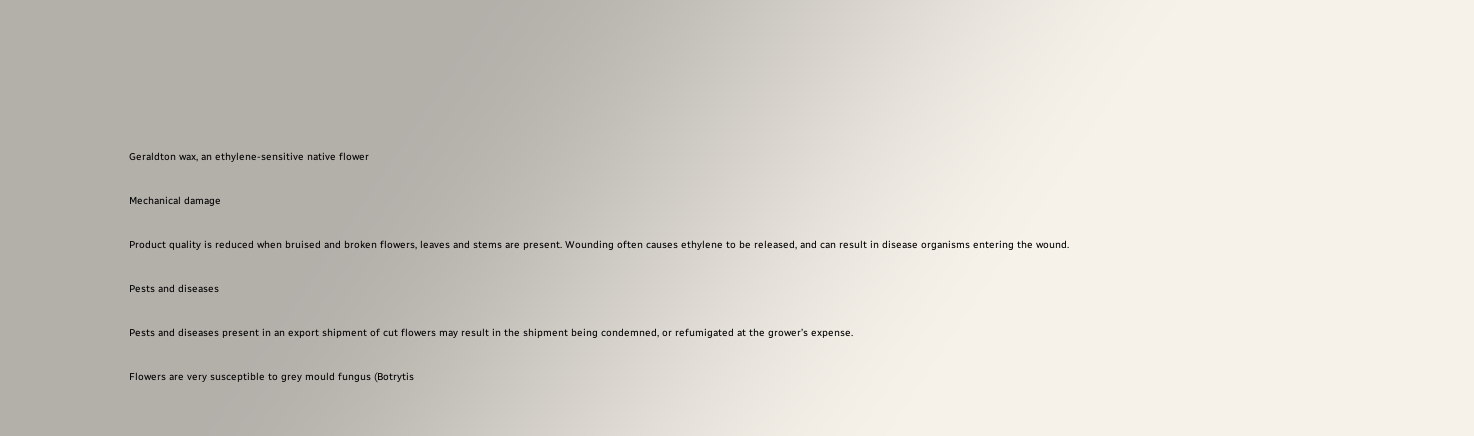Geraldton wax, an ethylene-sensitive native flower

Mechanical damage

Product quality is reduced when bruised and broken flowers, leaves and stems are present. Wounding often causes ethylene to be released, and can result in disease organisms entering the wound.

Pests and diseases

Pests and diseases present in an export shipment of cut flowers may result in the shipment being condemned, or refumigated at the grower’s expense.

Flowers are very susceptible to grey mould fungus (Botrytis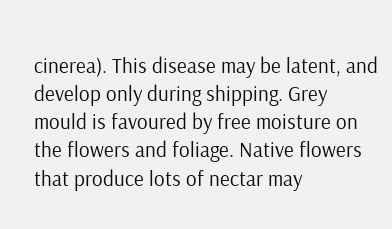cinerea). This disease may be latent, and develop only during shipping. Grey mould is favoured by free moisture on the flowers and foliage. Native flowers that produce lots of nectar may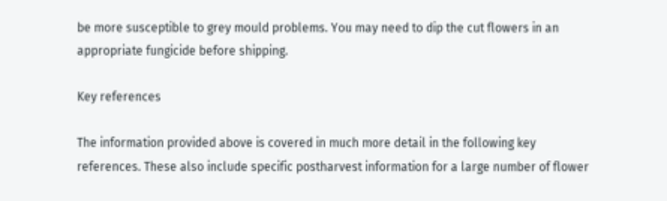be more susceptible to grey mould problems. You may need to dip the cut flowers in an appropriate fungicide before shipping.

Key references

The information provided above is covered in much more detail in the following key references. These also include specific postharvest information for a large number of flower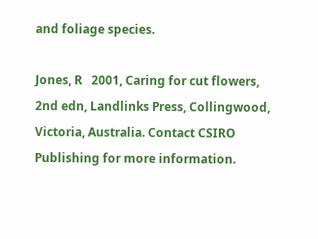and foliage species.

Jones, R   2001, Caring for cut flowers, 2nd edn, Landlinks Press, Collingwood, Victoria, Australia. Contact CSIRO Publishing for more information.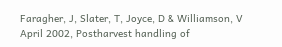Faragher, J, Slater, T, Joyce, D & Williamson, V   April 2002, Postharvest handling of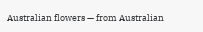Australian flowers — from Australian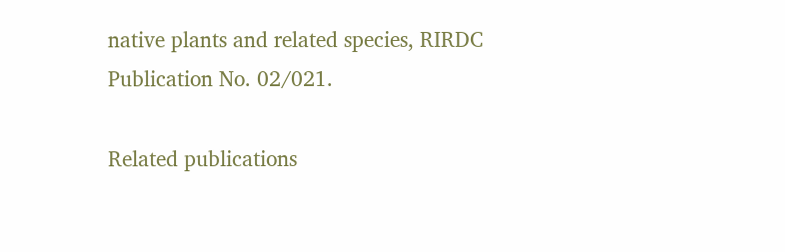native plants and related species, RIRDC Publication No. 02/021.

Related publications